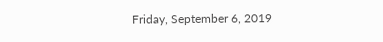Friday, September 6, 2019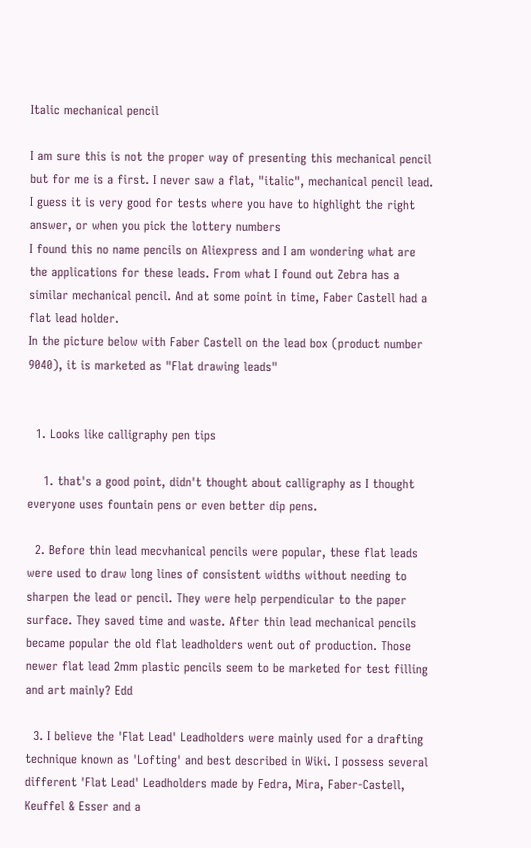Italic mechanical pencil

I am sure this is not the proper way of presenting this mechanical pencil but for me is a first. I never saw a flat, "italic", mechanical pencil lead.
I guess it is very good for tests where you have to highlight the right answer, or when you pick the lottery numbers
I found this no name pencils on Aliexpress and I am wondering what are the applications for these leads. From what I found out Zebra has a similar mechanical pencil. And at some point in time, Faber Castell had a flat lead holder.
In the picture below with Faber Castell on the lead box (product number 9040), it is marketed as "Flat drawing leads"


  1. Looks like calligraphy pen tips

    1. that's a good point, didn't thought about calligraphy as I thought everyone uses fountain pens or even better dip pens.

  2. Before thin lead mecvhanical pencils were popular, these flat leads were used to draw long lines of consistent widths without needing to sharpen the lead or pencil. They were help perpendicular to the paper surface. They saved time and waste. After thin lead mechanical pencils became popular the old flat leadholders went out of production. Those newer flat lead 2mm plastic pencils seem to be marketed for test filling and art mainly? Edd

  3. I believe the 'Flat Lead' Leadholders were mainly used for a drafting technique known as 'Lofting' and best described in Wiki. I possess several different 'Flat Lead' Leadholders made by Fedra, Mira, Faber-Castell, Keuffel & Esser and a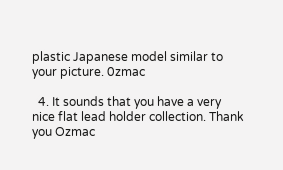plastic Japanese model similar to your picture. 0zmac

  4. It sounds that you have a very nice flat lead holder collection. Thank you Ozmac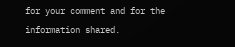for your comment and for the information shared.